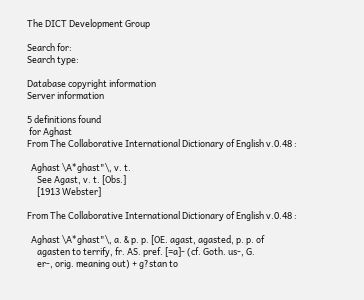The DICT Development Group

Search for:
Search type:

Database copyright information
Server information

5 definitions found
 for Aghast
From The Collaborative International Dictionary of English v.0.48 :

  Aghast \A*ghast"\, v. t.
     See Agast, v. t. [Obs.]
     [1913 Webster]

From The Collaborative International Dictionary of English v.0.48 :

  Aghast \A*ghast"\, a. & p. p. [OE. agast, agasted, p. p. of
     agasten to terrify, fr. AS. pref. [=a]- (cf. Goth. us-, G.
     er-, orig. meaning out) + g?stan to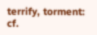terrify, torment: cf.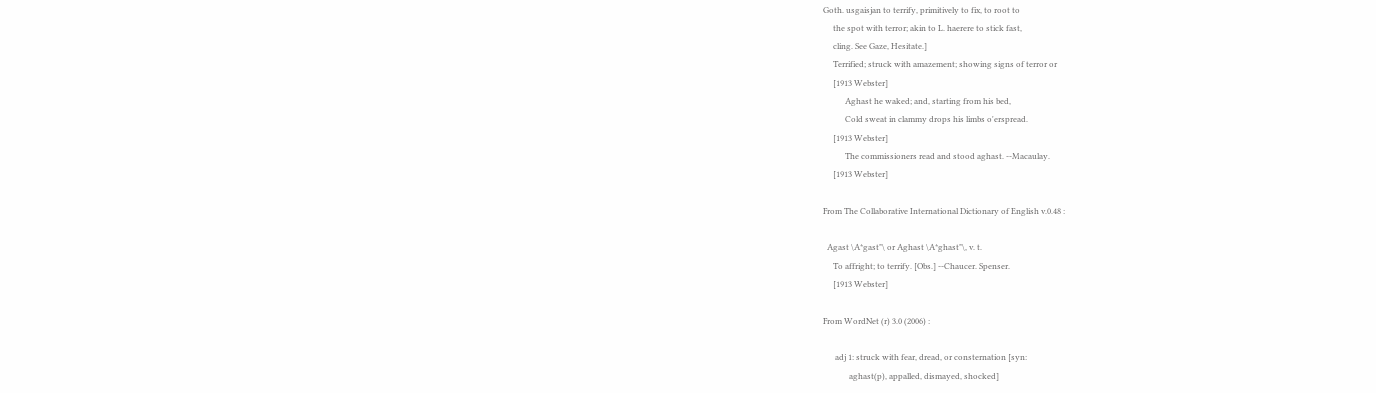Goth. usgaisjan to terrify, primitively to fix, to root to
     the spot with terror; akin to L. haerere to stick fast,
     cling. See Gaze, Hesitate.]
     Terrified; struck with amazement; showing signs of terror or
     [1913 Webster]
           Aghast he waked; and, starting from his bed,
           Cold sweat in clammy drops his limbs o'erspread.
     [1913 Webster]
           The commissioners read and stood aghast. --Macaulay.
     [1913 Webster]

From The Collaborative International Dictionary of English v.0.48 :

  Agast \A*gast"\ or Aghast \A*ghast"\, v. t.
     To affright; to terrify. [Obs.] --Chaucer. Spenser.
     [1913 Webster]

From WordNet (r) 3.0 (2006) :

      adj 1: struck with fear, dread, or consternation [syn:
             aghast(p), appalled, dismayed, shocked]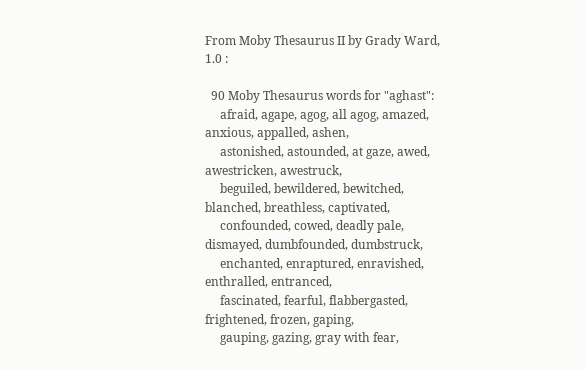From Moby Thesaurus II by Grady Ward, 1.0 :

  90 Moby Thesaurus words for "aghast":
     afraid, agape, agog, all agog, amazed, anxious, appalled, ashen,
     astonished, astounded, at gaze, awed, awestricken, awestruck,
     beguiled, bewildered, bewitched, blanched, breathless, captivated,
     confounded, cowed, deadly pale, dismayed, dumbfounded, dumbstruck,
     enchanted, enraptured, enravished, enthralled, entranced,
     fascinated, fearful, flabbergasted, frightened, frozen, gaping,
     gauping, gazing, gray with fear,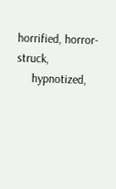horrified, horror-struck,
     hypnotized,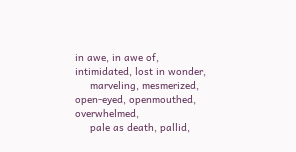in awe, in awe of, intimidated, lost in wonder,
     marveling, mesmerized, open-eyed, openmouthed, overwhelmed,
     pale as death, pallid,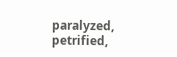paralyzed, petrified,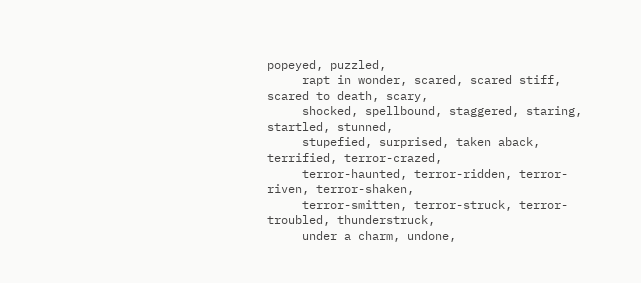popeyed, puzzled,
     rapt in wonder, scared, scared stiff, scared to death, scary,
     shocked, spellbound, staggered, staring, startled, stunned,
     stupefied, surprised, taken aback, terrified, terror-crazed,
     terror-haunted, terror-ridden, terror-riven, terror-shaken,
     terror-smitten, terror-struck, terror-troubled, thunderstruck,
     under a charm, undone,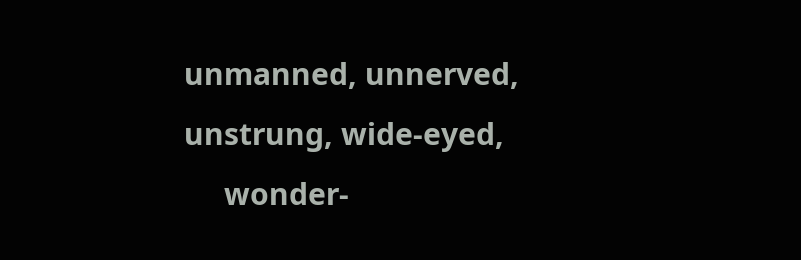unmanned, unnerved, unstrung, wide-eyed,
     wonder-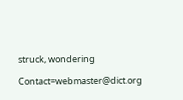struck, wondering

Contact=webmaster@dict.org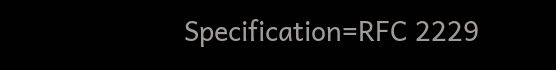Specification=RFC 2229